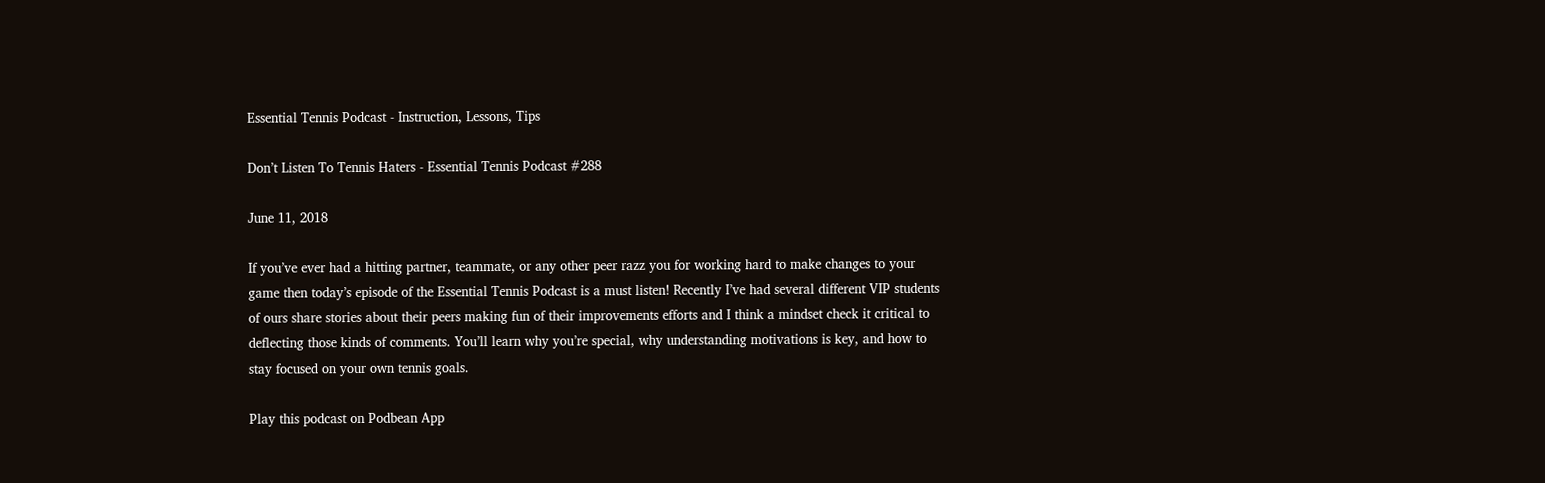Essential Tennis Podcast - Instruction, Lessons, Tips

Don’t Listen To Tennis Haters - Essential Tennis Podcast #288

June 11, 2018

If you’ve ever had a hitting partner, teammate, or any other peer razz you for working hard to make changes to your game then today’s episode of the Essential Tennis Podcast is a must listen! Recently I’ve had several different VIP students of ours share stories about their peers making fun of their improvements efforts and I think a mindset check it critical to deflecting those kinds of comments. You’ll learn why you’re special, why understanding motivations is key, and how to stay focused on your own tennis goals.

Play this podcast on Podbean App